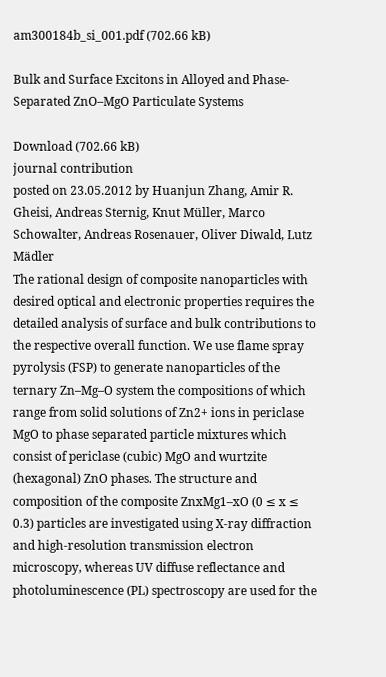am300184b_si_001.pdf (702.66 kB)

Bulk and Surface Excitons in Alloyed and Phase-Separated ZnO–MgO Particulate Systems

Download (702.66 kB)
journal contribution
posted on 23.05.2012 by Huanjun Zhang, Amir R. Gheisi, Andreas Sternig, Knut Müller, Marco Schowalter, Andreas Rosenauer, Oliver Diwald, Lutz Mädler
The rational design of composite nanoparticles with desired optical and electronic properties requires the detailed analysis of surface and bulk contributions to the respective overall function. We use flame spray pyrolysis (FSP) to generate nanoparticles of the ternary Zn–Mg–O system the compositions of which range from solid solutions of Zn2+ ions in periclase MgO to phase separated particle mixtures which consist of periclase (cubic) MgO and wurtzite (hexagonal) ZnO phases. The structure and composition of the composite ZnxMg1–xO (0 ≤ x ≤ 0.3) particles are investigated using X-ray diffraction and high-resolution transmission electron microscopy, whereas UV diffuse reflectance and photoluminescence (PL) spectroscopy are used for the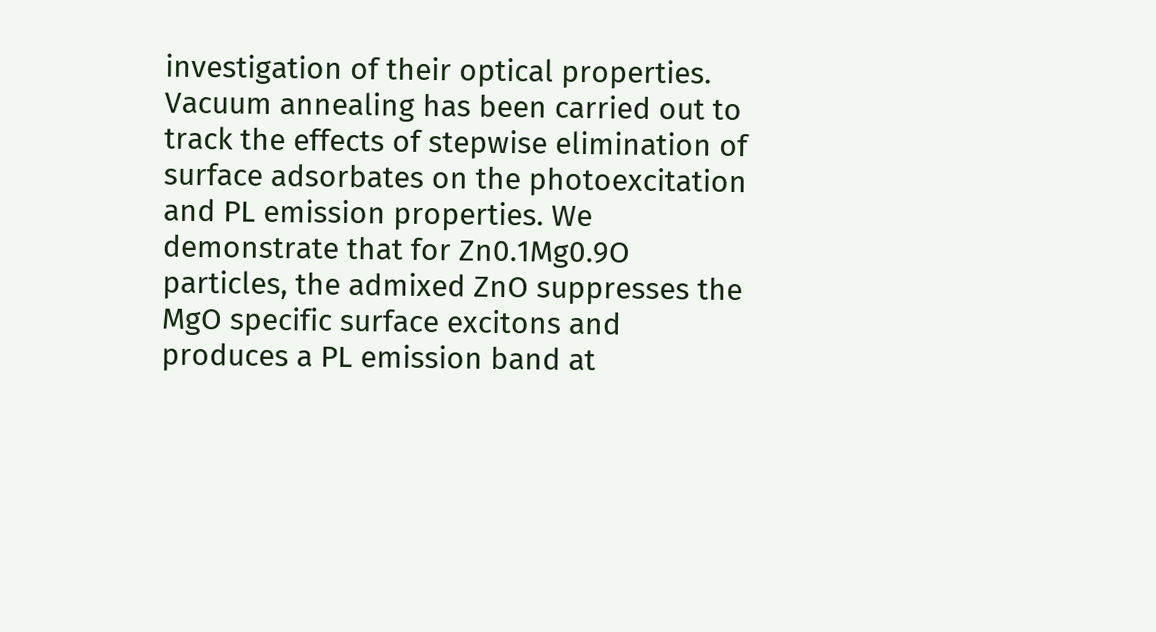investigation of their optical properties. Vacuum annealing has been carried out to track the effects of stepwise elimination of surface adsorbates on the photoexcitation and PL emission properties. We demonstrate that for Zn0.1Mg0.9O particles, the admixed ZnO suppresses the MgO specific surface excitons and produces a PL emission band at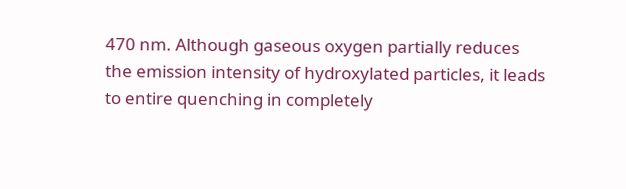470 nm. Although gaseous oxygen partially reduces the emission intensity of hydroxylated particles, it leads to entire quenching in completely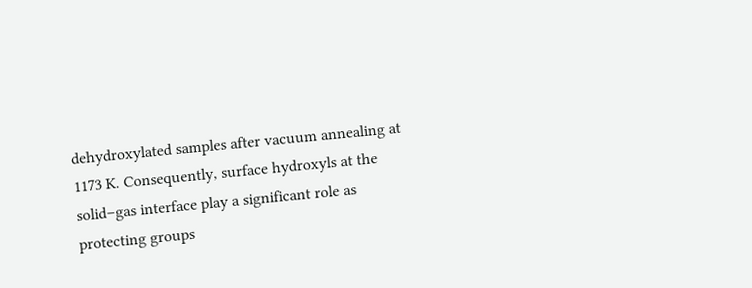dehydroxylated samples after vacuum annealing at 1173 K. Consequently, surface hydroxyls at the solid–gas interface play a significant role as protecting groups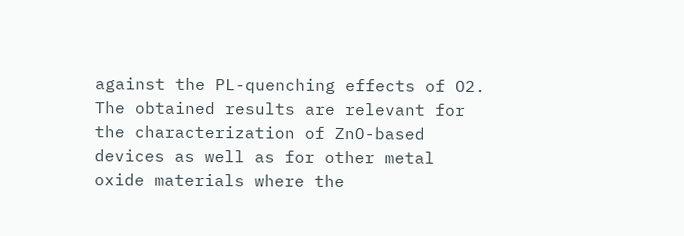against the PL-quenching effects of O2. The obtained results are relevant for the characterization of ZnO-based devices as well as for other metal oxide materials where the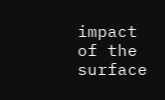impact of the surface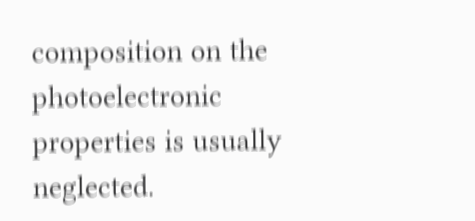composition on the photoelectronic properties is usually neglected.